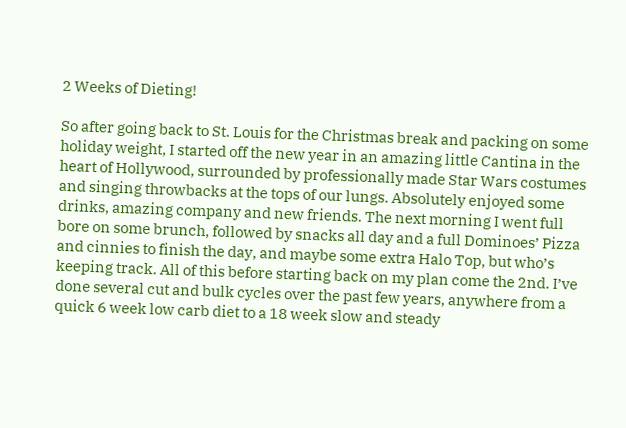2 Weeks of Dieting!

So after going back to St. Louis for the Christmas break and packing on some holiday weight, I started off the new year in an amazing little Cantina in the heart of Hollywood, surrounded by professionally made Star Wars costumes and singing throwbacks at the tops of our lungs. Absolutely enjoyed some drinks, amazing company and new friends. The next morning I went full bore on some brunch, followed by snacks all day and a full Dominoes’ Pizza and cinnies to finish the day, and maybe some extra Halo Top, but who’s keeping track. All of this before starting back on my plan come the 2nd. I’ve done several cut and bulk cycles over the past few years, anywhere from a quick 6 week low carb diet to a 18 week slow and steady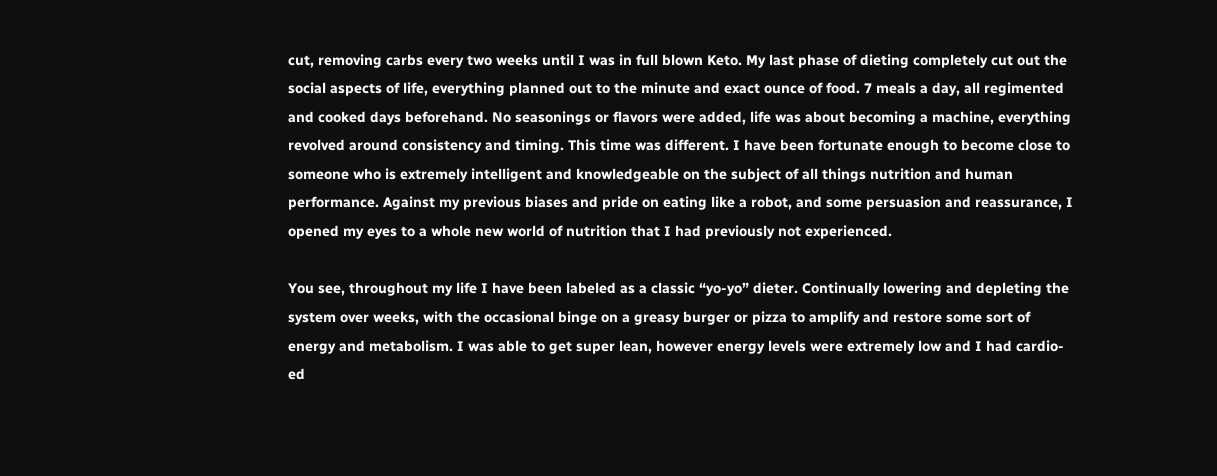cut, removing carbs every two weeks until I was in full blown Keto. My last phase of dieting completely cut out the social aspects of life, everything planned out to the minute and exact ounce of food. 7 meals a day, all regimented and cooked days beforehand. No seasonings or flavors were added, life was about becoming a machine, everything revolved around consistency and timing. This time was different. I have been fortunate enough to become close to someone who is extremely intelligent and knowledgeable on the subject of all things nutrition and human performance. Against my previous biases and pride on eating like a robot, and some persuasion and reassurance, I opened my eyes to a whole new world of nutrition that I had previously not experienced.

You see, throughout my life I have been labeled as a classic “yo-yo” dieter. Continually lowering and depleting the system over weeks, with the occasional binge on a greasy burger or pizza to amplify and restore some sort of energy and metabolism. I was able to get super lean, however energy levels were extremely low and I had cardio-ed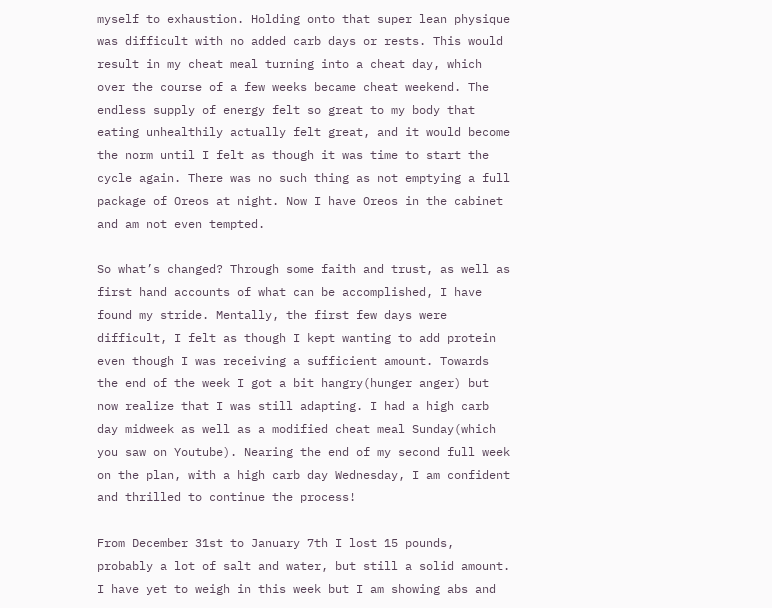myself to exhaustion. Holding onto that super lean physique was difficult with no added carb days or rests. This would result in my cheat meal turning into a cheat day, which over the course of a few weeks became cheat weekend. The endless supply of energy felt so great to my body that eating unhealthily actually felt great, and it would become the norm until I felt as though it was time to start the cycle again. There was no such thing as not emptying a full package of Oreos at night. Now I have Oreos in the cabinet and am not even tempted.

So what’s changed? Through some faith and trust, as well as first hand accounts of what can be accomplished, I have found my stride. Mentally, the first few days were difficult, I felt as though I kept wanting to add protein even though I was receiving a sufficient amount. Towards the end of the week I got a bit hangry(hunger anger) but now realize that I was still adapting. I had a high carb day midweek as well as a modified cheat meal Sunday(which you saw on Youtube). Nearing the end of my second full week on the plan, with a high carb day Wednesday, I am confident and thrilled to continue the process!

From December 31st to January 7th I lost 15 pounds, probably a lot of salt and water, but still a solid amount. I have yet to weigh in this week but I am showing abs and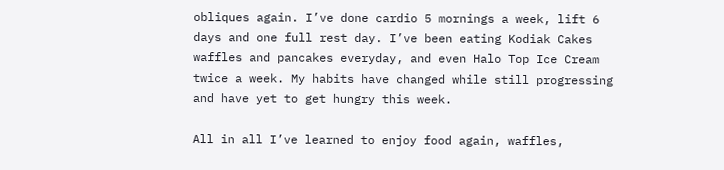obliques again. I’ve done cardio 5 mornings a week, lift 6 days and one full rest day. I’ve been eating Kodiak Cakes waffles and pancakes everyday, and even Halo Top Ice Cream twice a week. My habits have changed while still progressing and have yet to get hungry this week.

All in all I’ve learned to enjoy food again, waffles,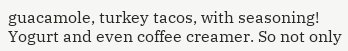guacamole, turkey tacos, with seasoning! Yogurt and even coffee creamer. So not only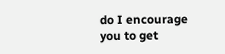do I encourage you to get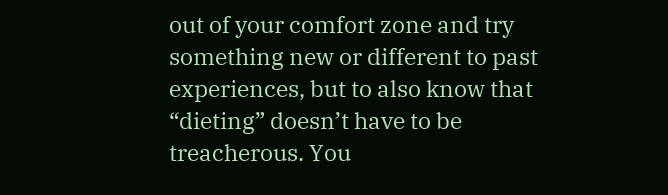out of your comfort zone and try something new or different to past experiences, but to also know that “dieting” doesn’t have to be treacherous. You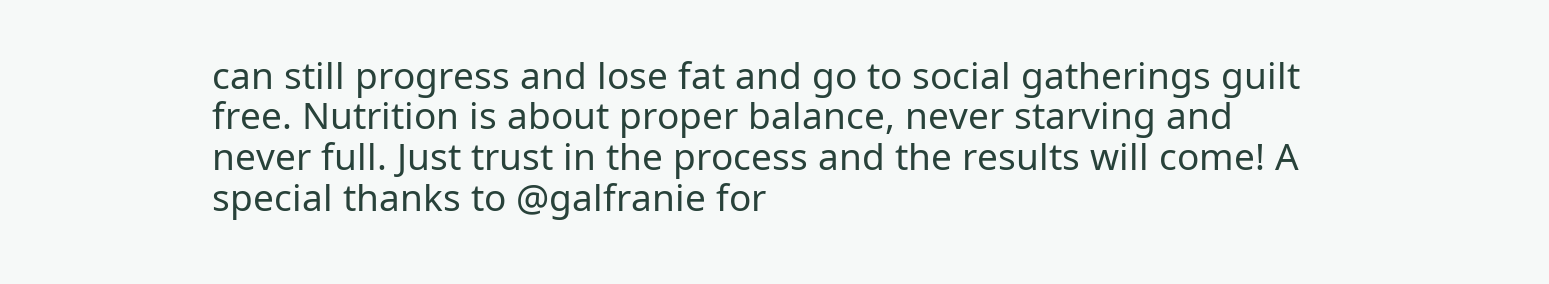can still progress and lose fat and go to social gatherings guilt free. Nutrition is about proper balance, never starving and never full. Just trust in the process and the results will come! A special thanks to @galfranie for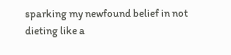sparking my newfound belief in not dieting like a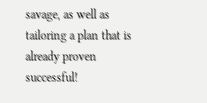savage, as well as tailoring a plan that is already proven successful!